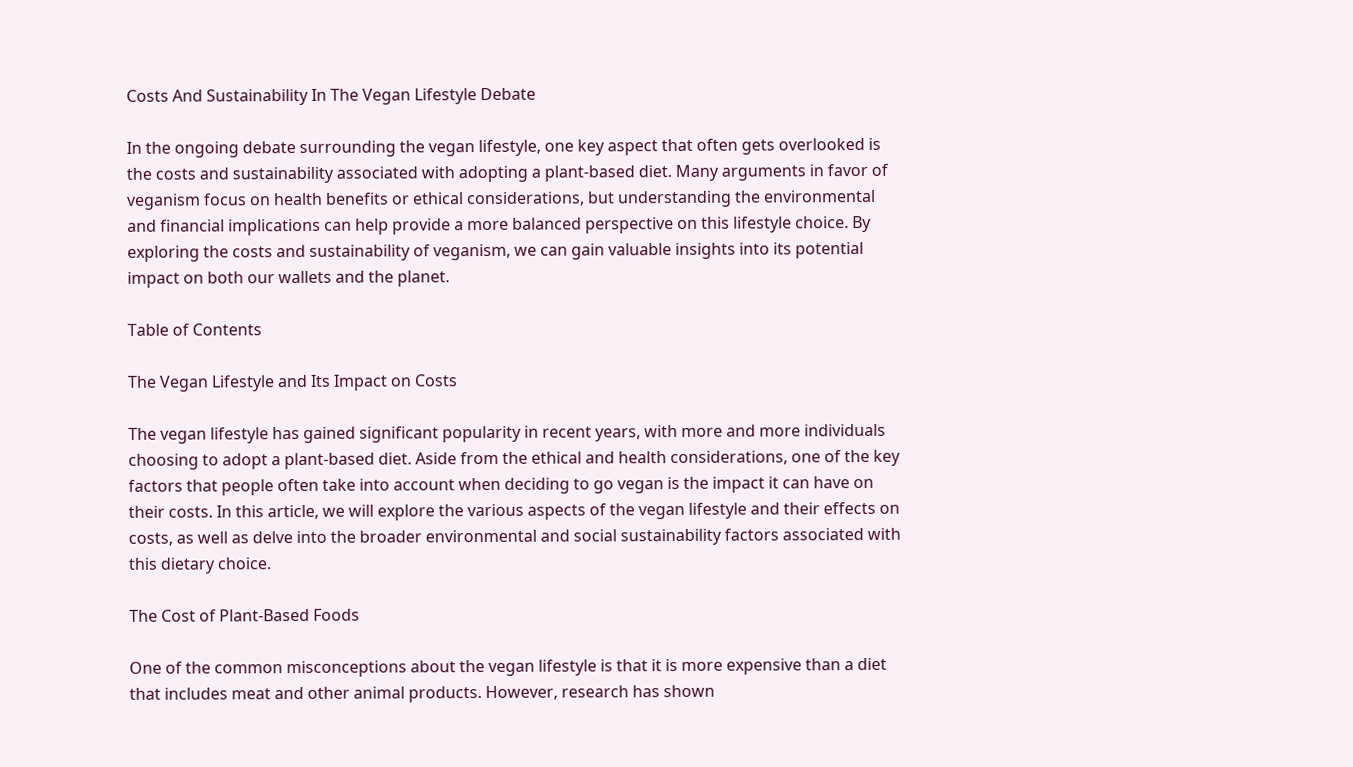Costs And Sustainability In The Vegan Lifestyle Debate

In the ongoing debate surrounding the vegan lifestyle, one key aspect that often gets overlooked is the costs and sustainability associated with adopting a plant-based diet. Many arguments in favor of veganism focus on health benefits or ethical considerations, but understanding the environmental and financial implications can help provide a more balanced perspective on this lifestyle choice. By exploring the costs and sustainability of veganism, we can gain valuable insights into its potential impact on both our wallets and the planet.

Table of Contents

The Vegan Lifestyle and Its Impact on Costs

The vegan lifestyle has gained significant popularity in recent years, with more and more individuals choosing to adopt a plant-based diet. Aside from the ethical and health considerations, one of the key factors that people often take into account when deciding to go vegan is the impact it can have on their costs. In this article, we will explore the various aspects of the vegan lifestyle and their effects on costs, as well as delve into the broader environmental and social sustainability factors associated with this dietary choice.

The Cost of Plant-Based Foods

One of the common misconceptions about the vegan lifestyle is that it is more expensive than a diet that includes meat and other animal products. However, research has shown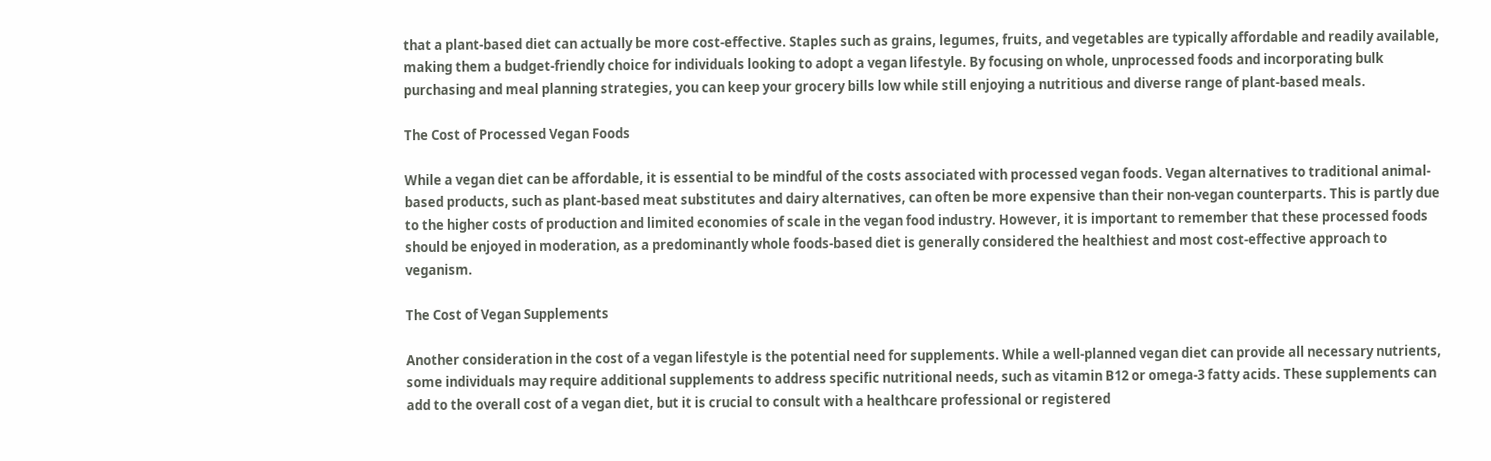that a plant-based diet can actually be more cost-effective. Staples such as grains, legumes, fruits, and vegetables are typically affordable and readily available, making them a budget-friendly choice for individuals looking to adopt a vegan lifestyle. By focusing on whole, unprocessed foods and incorporating bulk purchasing and meal planning strategies, you can keep your grocery bills low while still enjoying a nutritious and diverse range of plant-based meals.

The Cost of Processed Vegan Foods

While a vegan diet can be affordable, it is essential to be mindful of the costs associated with processed vegan foods. Vegan alternatives to traditional animal-based products, such as plant-based meat substitutes and dairy alternatives, can often be more expensive than their non-vegan counterparts. This is partly due to the higher costs of production and limited economies of scale in the vegan food industry. However, it is important to remember that these processed foods should be enjoyed in moderation, as a predominantly whole foods-based diet is generally considered the healthiest and most cost-effective approach to veganism.

The Cost of Vegan Supplements

Another consideration in the cost of a vegan lifestyle is the potential need for supplements. While a well-planned vegan diet can provide all necessary nutrients, some individuals may require additional supplements to address specific nutritional needs, such as vitamin B12 or omega-3 fatty acids. These supplements can add to the overall cost of a vegan diet, but it is crucial to consult with a healthcare professional or registered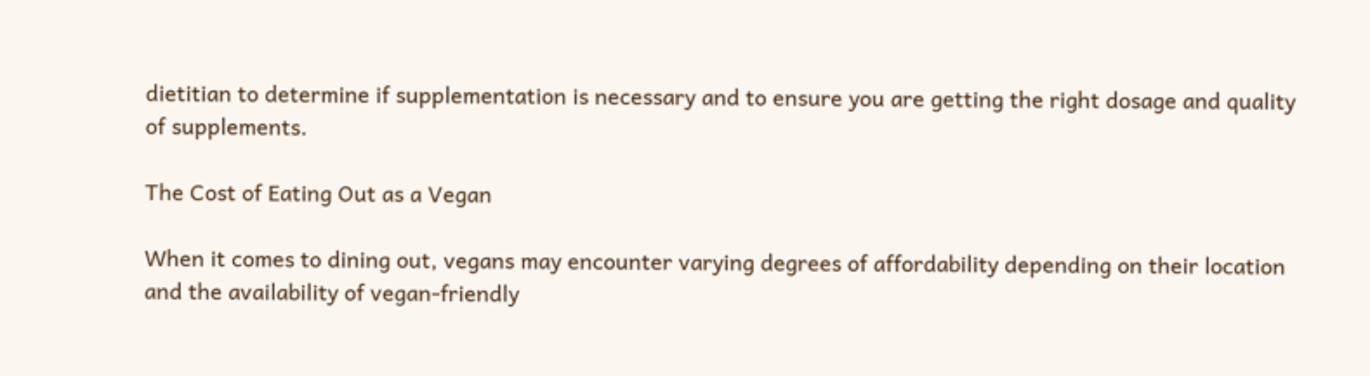dietitian to determine if supplementation is necessary and to ensure you are getting the right dosage and quality of supplements.

The Cost of Eating Out as a Vegan

When it comes to dining out, vegans may encounter varying degrees of affordability depending on their location and the availability of vegan-friendly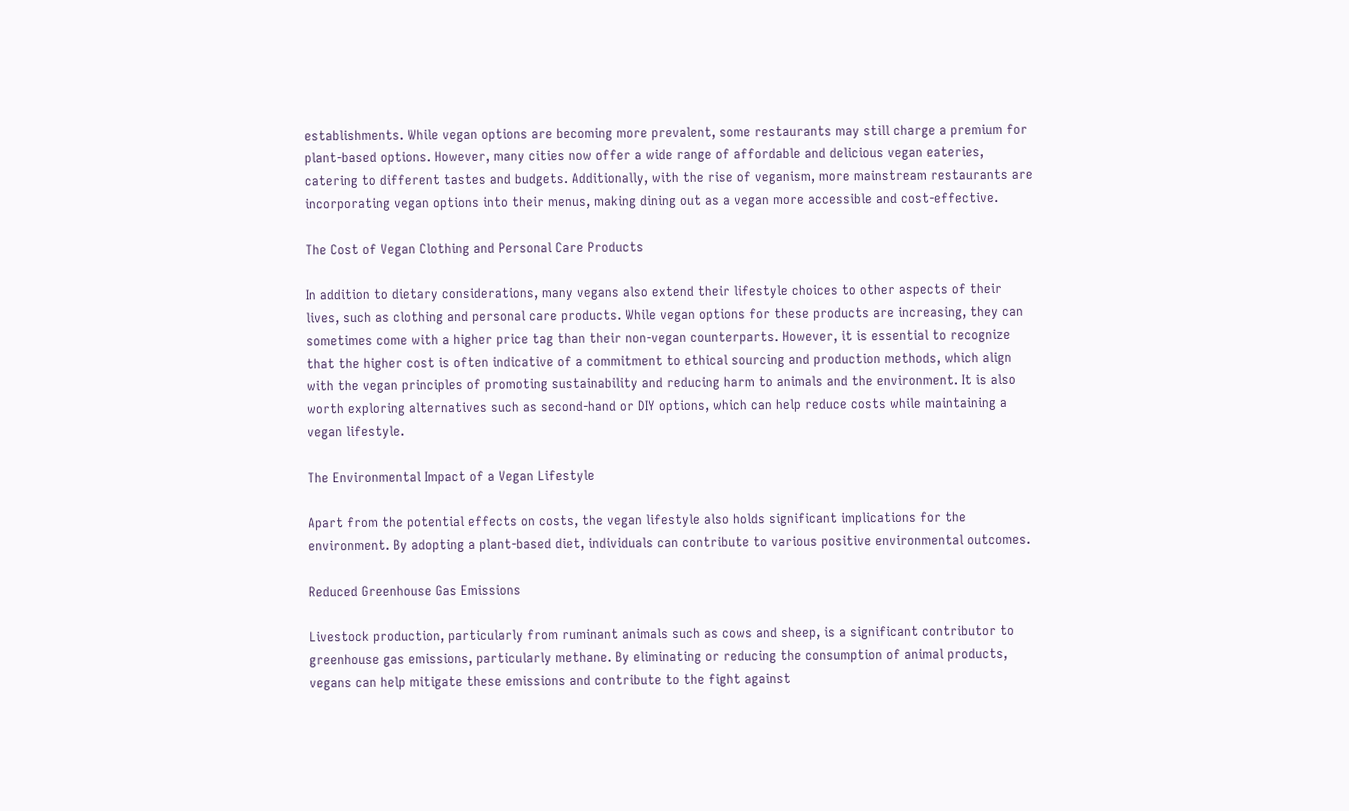establishments. While vegan options are becoming more prevalent, some restaurants may still charge a premium for plant-based options. However, many cities now offer a wide range of affordable and delicious vegan eateries, catering to different tastes and budgets. Additionally, with the rise of veganism, more mainstream restaurants are incorporating vegan options into their menus, making dining out as a vegan more accessible and cost-effective.

The Cost of Vegan Clothing and Personal Care Products

In addition to dietary considerations, many vegans also extend their lifestyle choices to other aspects of their lives, such as clothing and personal care products. While vegan options for these products are increasing, they can sometimes come with a higher price tag than their non-vegan counterparts. However, it is essential to recognize that the higher cost is often indicative of a commitment to ethical sourcing and production methods, which align with the vegan principles of promoting sustainability and reducing harm to animals and the environment. It is also worth exploring alternatives such as second-hand or DIY options, which can help reduce costs while maintaining a vegan lifestyle.

The Environmental Impact of a Vegan Lifestyle

Apart from the potential effects on costs, the vegan lifestyle also holds significant implications for the environment. By adopting a plant-based diet, individuals can contribute to various positive environmental outcomes.

Reduced Greenhouse Gas Emissions

Livestock production, particularly from ruminant animals such as cows and sheep, is a significant contributor to greenhouse gas emissions, particularly methane. By eliminating or reducing the consumption of animal products, vegans can help mitigate these emissions and contribute to the fight against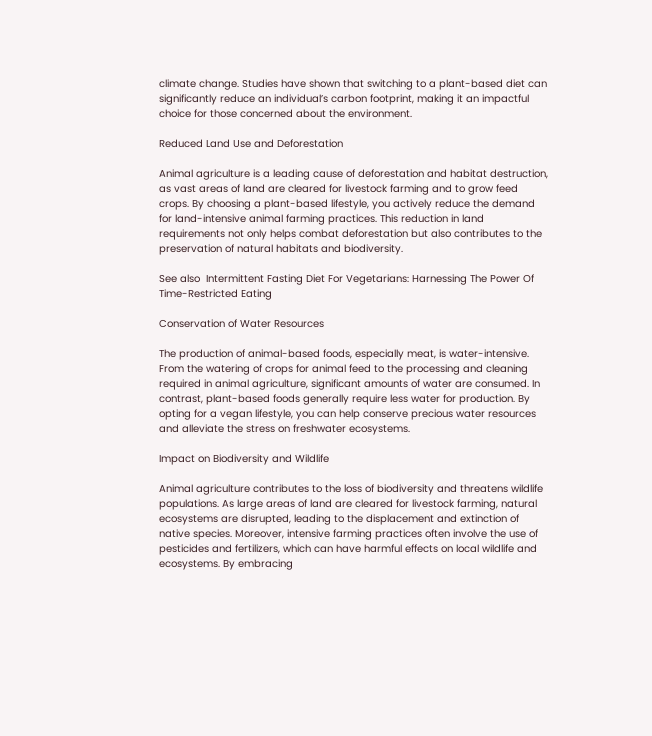climate change. Studies have shown that switching to a plant-based diet can significantly reduce an individual’s carbon footprint, making it an impactful choice for those concerned about the environment.

Reduced Land Use and Deforestation

Animal agriculture is a leading cause of deforestation and habitat destruction, as vast areas of land are cleared for livestock farming and to grow feed crops. By choosing a plant-based lifestyle, you actively reduce the demand for land-intensive animal farming practices. This reduction in land requirements not only helps combat deforestation but also contributes to the preservation of natural habitats and biodiversity.

See also  Intermittent Fasting Diet For Vegetarians: Harnessing The Power Of Time-Restricted Eating

Conservation of Water Resources

The production of animal-based foods, especially meat, is water-intensive. From the watering of crops for animal feed to the processing and cleaning required in animal agriculture, significant amounts of water are consumed. In contrast, plant-based foods generally require less water for production. By opting for a vegan lifestyle, you can help conserve precious water resources and alleviate the stress on freshwater ecosystems.

Impact on Biodiversity and Wildlife

Animal agriculture contributes to the loss of biodiversity and threatens wildlife populations. As large areas of land are cleared for livestock farming, natural ecosystems are disrupted, leading to the displacement and extinction of native species. Moreover, intensive farming practices often involve the use of pesticides and fertilizers, which can have harmful effects on local wildlife and ecosystems. By embracing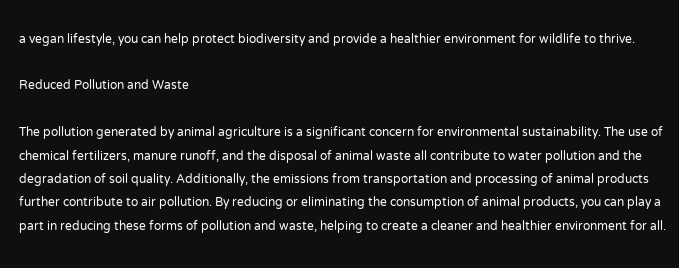a vegan lifestyle, you can help protect biodiversity and provide a healthier environment for wildlife to thrive.

Reduced Pollution and Waste

The pollution generated by animal agriculture is a significant concern for environmental sustainability. The use of chemical fertilizers, manure runoff, and the disposal of animal waste all contribute to water pollution and the degradation of soil quality. Additionally, the emissions from transportation and processing of animal products further contribute to air pollution. By reducing or eliminating the consumption of animal products, you can play a part in reducing these forms of pollution and waste, helping to create a cleaner and healthier environment for all.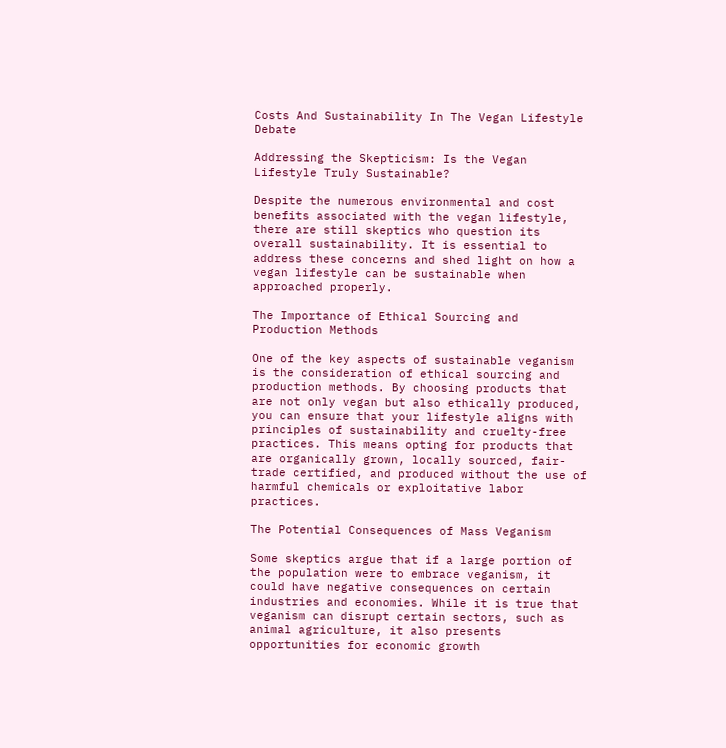Costs And Sustainability In The Vegan Lifestyle Debate

Addressing the Skepticism: Is the Vegan Lifestyle Truly Sustainable?

Despite the numerous environmental and cost benefits associated with the vegan lifestyle, there are still skeptics who question its overall sustainability. It is essential to address these concerns and shed light on how a vegan lifestyle can be sustainable when approached properly.

The Importance of Ethical Sourcing and Production Methods

One of the key aspects of sustainable veganism is the consideration of ethical sourcing and production methods. By choosing products that are not only vegan but also ethically produced, you can ensure that your lifestyle aligns with principles of sustainability and cruelty-free practices. This means opting for products that are organically grown, locally sourced, fair-trade certified, and produced without the use of harmful chemicals or exploitative labor practices.

The Potential Consequences of Mass Veganism

Some skeptics argue that if a large portion of the population were to embrace veganism, it could have negative consequences on certain industries and economies. While it is true that veganism can disrupt certain sectors, such as animal agriculture, it also presents opportunities for economic growth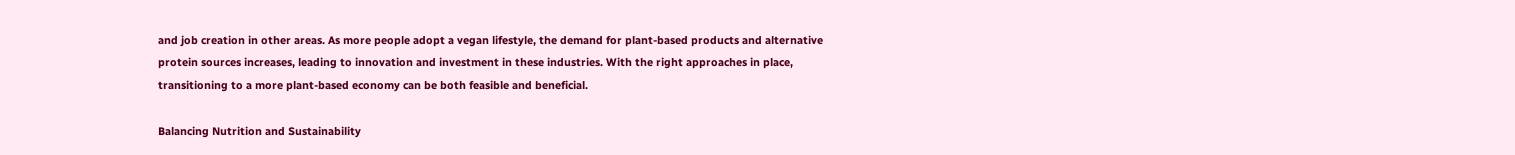and job creation in other areas. As more people adopt a vegan lifestyle, the demand for plant-based products and alternative protein sources increases, leading to innovation and investment in these industries. With the right approaches in place, transitioning to a more plant-based economy can be both feasible and beneficial.

Balancing Nutrition and Sustainability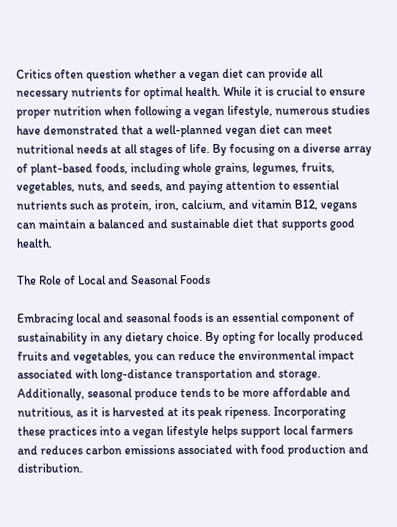Critics often question whether a vegan diet can provide all necessary nutrients for optimal health. While it is crucial to ensure proper nutrition when following a vegan lifestyle, numerous studies have demonstrated that a well-planned vegan diet can meet nutritional needs at all stages of life. By focusing on a diverse array of plant-based foods, including whole grains, legumes, fruits, vegetables, nuts, and seeds, and paying attention to essential nutrients such as protein, iron, calcium, and vitamin B12, vegans can maintain a balanced and sustainable diet that supports good health.

The Role of Local and Seasonal Foods

Embracing local and seasonal foods is an essential component of sustainability in any dietary choice. By opting for locally produced fruits and vegetables, you can reduce the environmental impact associated with long-distance transportation and storage. Additionally, seasonal produce tends to be more affordable and nutritious, as it is harvested at its peak ripeness. Incorporating these practices into a vegan lifestyle helps support local farmers and reduces carbon emissions associated with food production and distribution.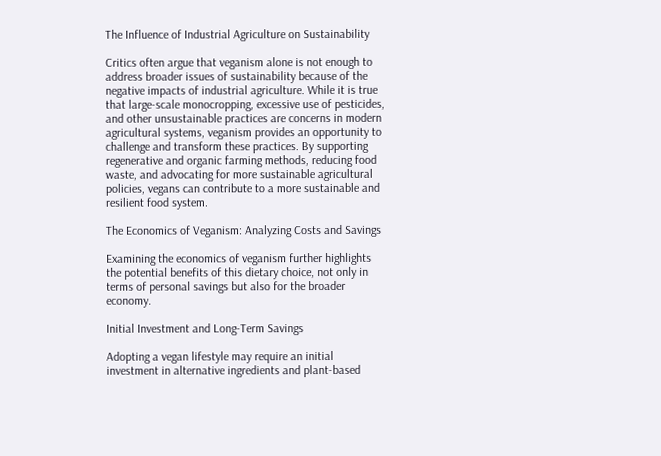The Influence of Industrial Agriculture on Sustainability

Critics often argue that veganism alone is not enough to address broader issues of sustainability because of the negative impacts of industrial agriculture. While it is true that large-scale monocropping, excessive use of pesticides, and other unsustainable practices are concerns in modern agricultural systems, veganism provides an opportunity to challenge and transform these practices. By supporting regenerative and organic farming methods, reducing food waste, and advocating for more sustainable agricultural policies, vegans can contribute to a more sustainable and resilient food system.

The Economics of Veganism: Analyzing Costs and Savings

Examining the economics of veganism further highlights the potential benefits of this dietary choice, not only in terms of personal savings but also for the broader economy.

Initial Investment and Long-Term Savings

Adopting a vegan lifestyle may require an initial investment in alternative ingredients and plant-based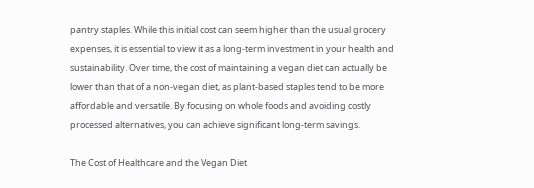pantry staples. While this initial cost can seem higher than the usual grocery expenses, it is essential to view it as a long-term investment in your health and sustainability. Over time, the cost of maintaining a vegan diet can actually be lower than that of a non-vegan diet, as plant-based staples tend to be more affordable and versatile. By focusing on whole foods and avoiding costly processed alternatives, you can achieve significant long-term savings.

The Cost of Healthcare and the Vegan Diet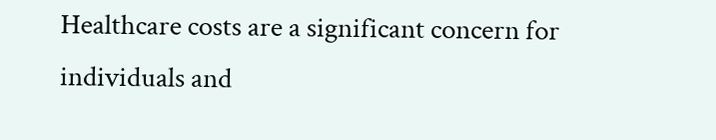Healthcare costs are a significant concern for individuals and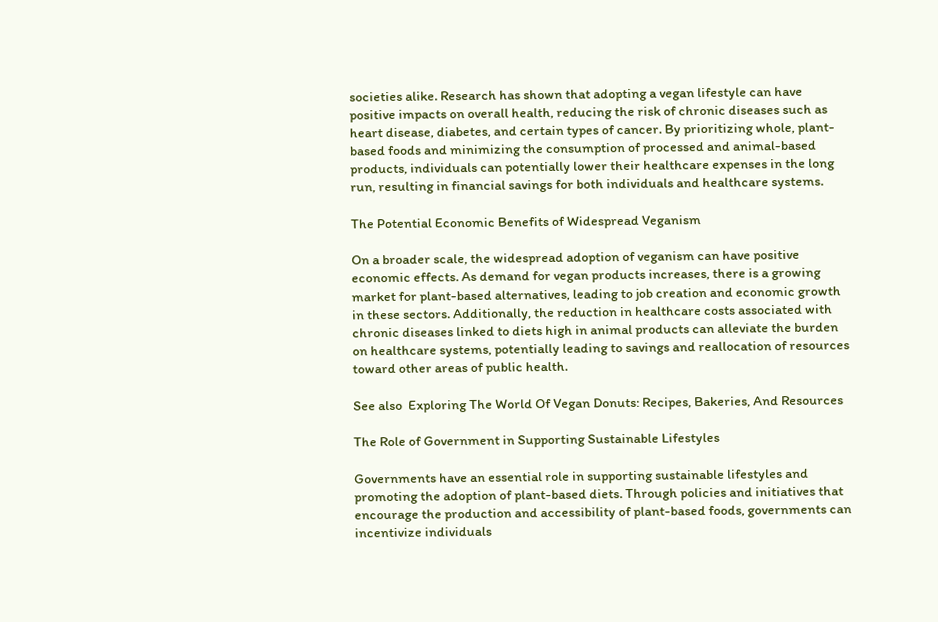societies alike. Research has shown that adopting a vegan lifestyle can have positive impacts on overall health, reducing the risk of chronic diseases such as heart disease, diabetes, and certain types of cancer. By prioritizing whole, plant-based foods and minimizing the consumption of processed and animal-based products, individuals can potentially lower their healthcare expenses in the long run, resulting in financial savings for both individuals and healthcare systems.

The Potential Economic Benefits of Widespread Veganism

On a broader scale, the widespread adoption of veganism can have positive economic effects. As demand for vegan products increases, there is a growing market for plant-based alternatives, leading to job creation and economic growth in these sectors. Additionally, the reduction in healthcare costs associated with chronic diseases linked to diets high in animal products can alleviate the burden on healthcare systems, potentially leading to savings and reallocation of resources toward other areas of public health.

See also  Exploring The World Of Vegan Donuts: Recipes, Bakeries, And Resources

The Role of Government in Supporting Sustainable Lifestyles

Governments have an essential role in supporting sustainable lifestyles and promoting the adoption of plant-based diets. Through policies and initiatives that encourage the production and accessibility of plant-based foods, governments can incentivize individuals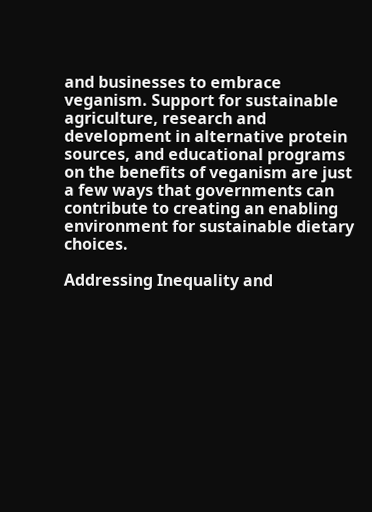and businesses to embrace veganism. Support for sustainable agriculture, research and development in alternative protein sources, and educational programs on the benefits of veganism are just a few ways that governments can contribute to creating an enabling environment for sustainable dietary choices.

Addressing Inequality and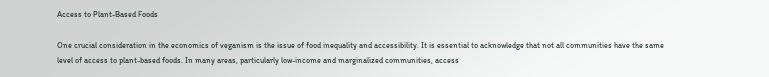Access to Plant-Based Foods

One crucial consideration in the economics of veganism is the issue of food inequality and accessibility. It is essential to acknowledge that not all communities have the same level of access to plant-based foods. In many areas, particularly low-income and marginalized communities, access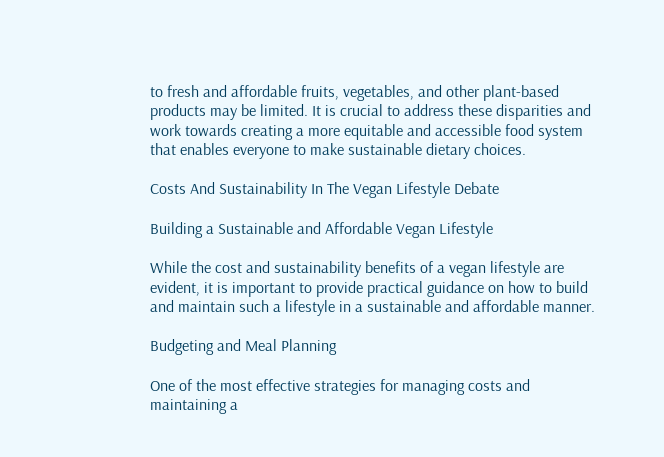to fresh and affordable fruits, vegetables, and other plant-based products may be limited. It is crucial to address these disparities and work towards creating a more equitable and accessible food system that enables everyone to make sustainable dietary choices.

Costs And Sustainability In The Vegan Lifestyle Debate

Building a Sustainable and Affordable Vegan Lifestyle

While the cost and sustainability benefits of a vegan lifestyle are evident, it is important to provide practical guidance on how to build and maintain such a lifestyle in a sustainable and affordable manner.

Budgeting and Meal Planning

One of the most effective strategies for managing costs and maintaining a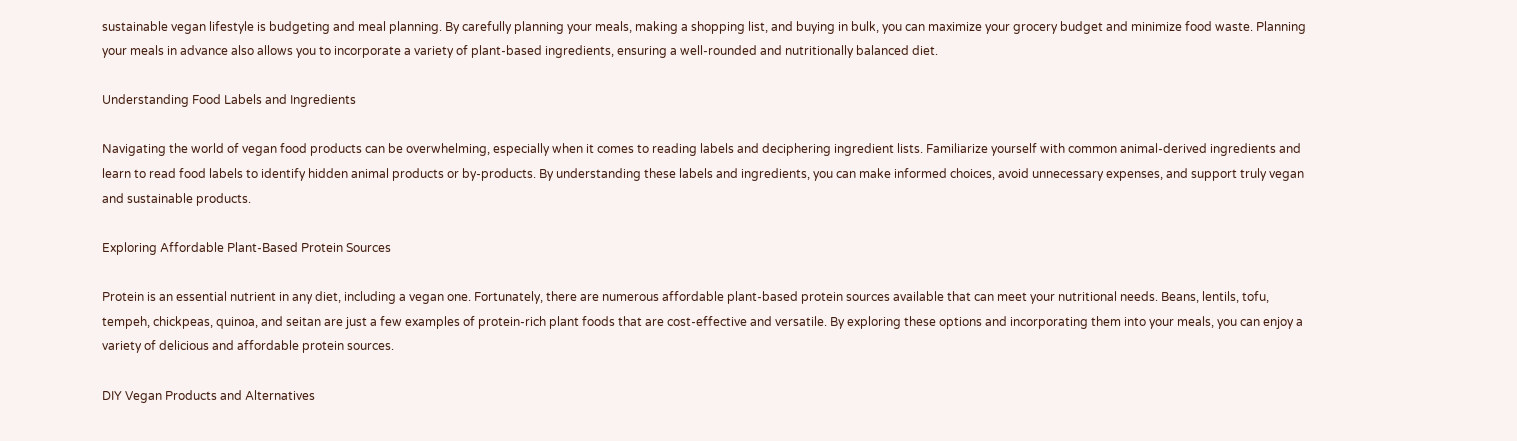sustainable vegan lifestyle is budgeting and meal planning. By carefully planning your meals, making a shopping list, and buying in bulk, you can maximize your grocery budget and minimize food waste. Planning your meals in advance also allows you to incorporate a variety of plant-based ingredients, ensuring a well-rounded and nutritionally balanced diet.

Understanding Food Labels and Ingredients

Navigating the world of vegan food products can be overwhelming, especially when it comes to reading labels and deciphering ingredient lists. Familiarize yourself with common animal-derived ingredients and learn to read food labels to identify hidden animal products or by-products. By understanding these labels and ingredients, you can make informed choices, avoid unnecessary expenses, and support truly vegan and sustainable products.

Exploring Affordable Plant-Based Protein Sources

Protein is an essential nutrient in any diet, including a vegan one. Fortunately, there are numerous affordable plant-based protein sources available that can meet your nutritional needs. Beans, lentils, tofu, tempeh, chickpeas, quinoa, and seitan are just a few examples of protein-rich plant foods that are cost-effective and versatile. By exploring these options and incorporating them into your meals, you can enjoy a variety of delicious and affordable protein sources.

DIY Vegan Products and Alternatives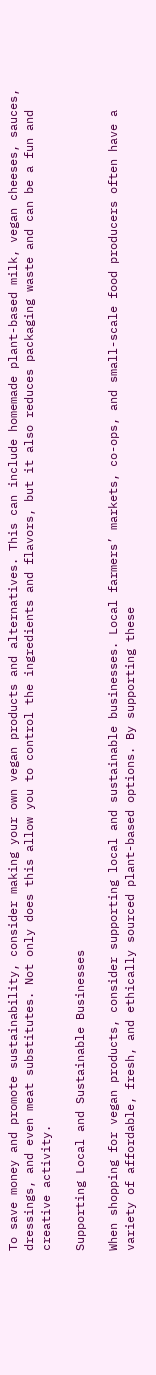To save money and promote sustainability, consider making your own vegan products and alternatives. This can include homemade plant-based milk, vegan cheeses, sauces, dressings, and even meat substitutes. Not only does this allow you to control the ingredients and flavors, but it also reduces packaging waste and can be a fun and creative activity.

Supporting Local and Sustainable Businesses

When shopping for vegan products, consider supporting local and sustainable businesses. Local farmers’ markets, co-ops, and small-scale food producers often have a variety of affordable, fresh, and ethically sourced plant-based options. By supporting these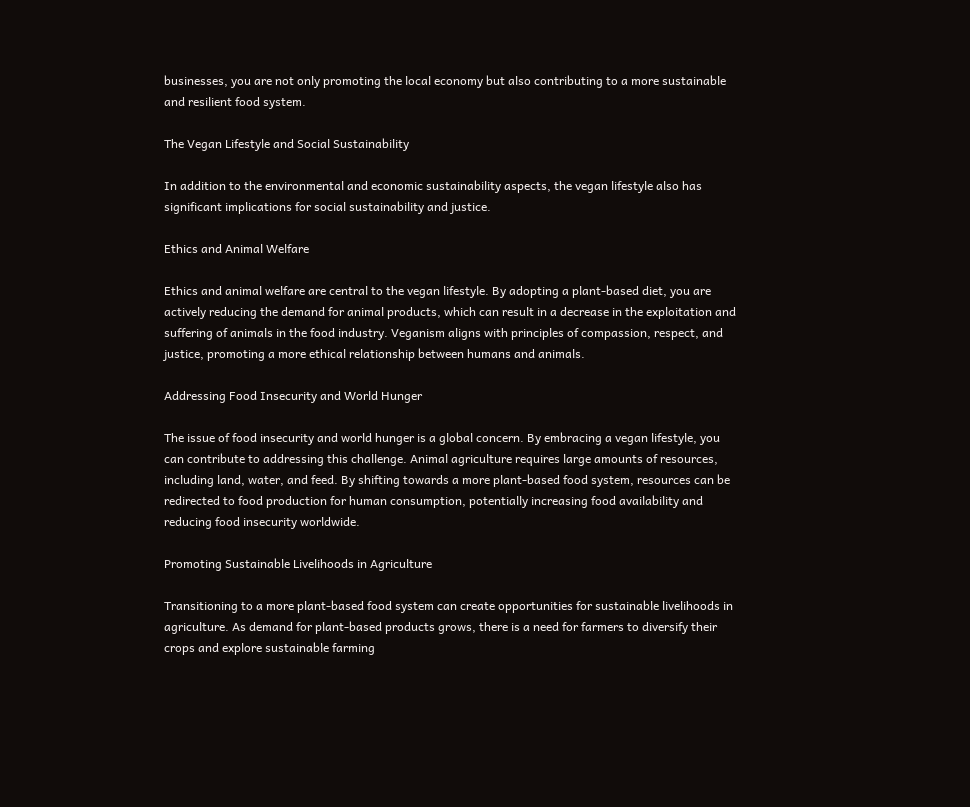businesses, you are not only promoting the local economy but also contributing to a more sustainable and resilient food system.

The Vegan Lifestyle and Social Sustainability

In addition to the environmental and economic sustainability aspects, the vegan lifestyle also has significant implications for social sustainability and justice.

Ethics and Animal Welfare

Ethics and animal welfare are central to the vegan lifestyle. By adopting a plant-based diet, you are actively reducing the demand for animal products, which can result in a decrease in the exploitation and suffering of animals in the food industry. Veganism aligns with principles of compassion, respect, and justice, promoting a more ethical relationship between humans and animals.

Addressing Food Insecurity and World Hunger

The issue of food insecurity and world hunger is a global concern. By embracing a vegan lifestyle, you can contribute to addressing this challenge. Animal agriculture requires large amounts of resources, including land, water, and feed. By shifting towards a more plant-based food system, resources can be redirected to food production for human consumption, potentially increasing food availability and reducing food insecurity worldwide.

Promoting Sustainable Livelihoods in Agriculture

Transitioning to a more plant-based food system can create opportunities for sustainable livelihoods in agriculture. As demand for plant-based products grows, there is a need for farmers to diversify their crops and explore sustainable farming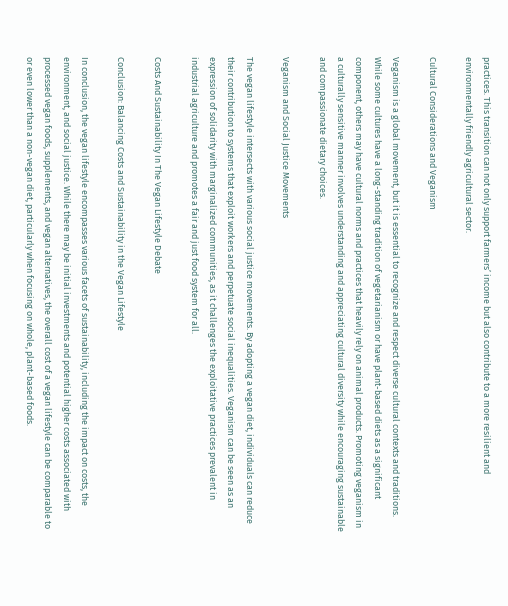practices. This transition can not only support farmers’ income but also contribute to a more resilient and environmentally friendly agricultural sector.

Cultural Considerations and Veganism

Veganism is a global movement, but it is essential to recognize and respect diverse cultural contexts and traditions. While some cultures have a long-standing tradition of vegetarianism or have plant-based diets as a significant component, others may have cultural norms and practices that heavily rely on animal products. Promoting veganism in a culturally sensitive manner involves understanding and appreciating cultural diversity while encouraging sustainable and compassionate dietary choices.

Veganism and Social Justice Movements

The vegan lifestyle intersects with various social justice movements. By adopting a vegan diet, individuals can reduce their contribution to systems that exploit workers and perpetuate social inequalities. Veganism can be seen as an expression of solidarity with marginalized communities, as it challenges the exploitative practices prevalent in industrial agriculture and promotes a fair and just food system for all.

Costs And Sustainability In The Vegan Lifestyle Debate

Conclusion: Balancing Costs and Sustainability in the Vegan Lifestyle

In conclusion, the vegan lifestyle encompasses various facets of sustainability, including the impact on costs, the environment, and social justice. While there may be initial investments and potential higher costs associated with processed vegan foods, supplements, and vegan alternatives, the overall cost of a vegan lifestyle can be comparable to or even lower than a non-vegan diet, particularly when focusing on whole, plant-based foods.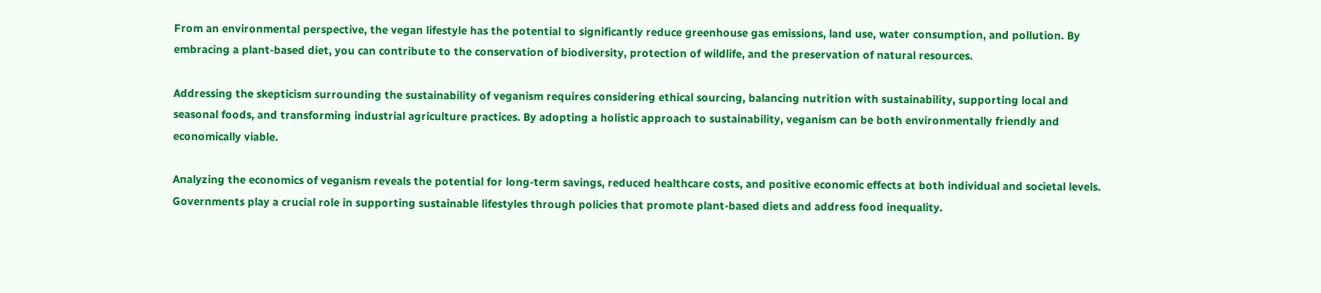From an environmental perspective, the vegan lifestyle has the potential to significantly reduce greenhouse gas emissions, land use, water consumption, and pollution. By embracing a plant-based diet, you can contribute to the conservation of biodiversity, protection of wildlife, and the preservation of natural resources.

Addressing the skepticism surrounding the sustainability of veganism requires considering ethical sourcing, balancing nutrition with sustainability, supporting local and seasonal foods, and transforming industrial agriculture practices. By adopting a holistic approach to sustainability, veganism can be both environmentally friendly and economically viable.

Analyzing the economics of veganism reveals the potential for long-term savings, reduced healthcare costs, and positive economic effects at both individual and societal levels. Governments play a crucial role in supporting sustainable lifestyles through policies that promote plant-based diets and address food inequality.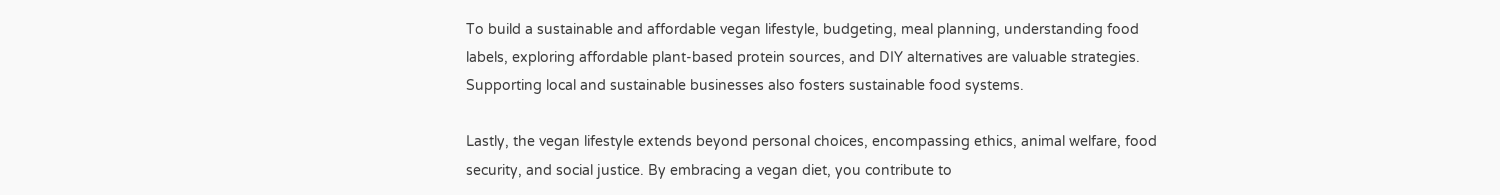To build a sustainable and affordable vegan lifestyle, budgeting, meal planning, understanding food labels, exploring affordable plant-based protein sources, and DIY alternatives are valuable strategies. Supporting local and sustainable businesses also fosters sustainable food systems.

Lastly, the vegan lifestyle extends beyond personal choices, encompassing ethics, animal welfare, food security, and social justice. By embracing a vegan diet, you contribute to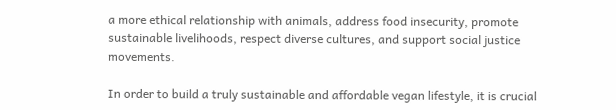a more ethical relationship with animals, address food insecurity, promote sustainable livelihoods, respect diverse cultures, and support social justice movements.

In order to build a truly sustainable and affordable vegan lifestyle, it is crucial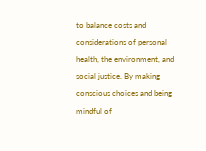to balance costs and considerations of personal health, the environment, and social justice. By making conscious choices and being mindful of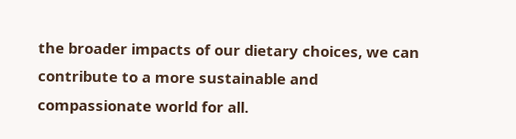the broader impacts of our dietary choices, we can contribute to a more sustainable and compassionate world for all.